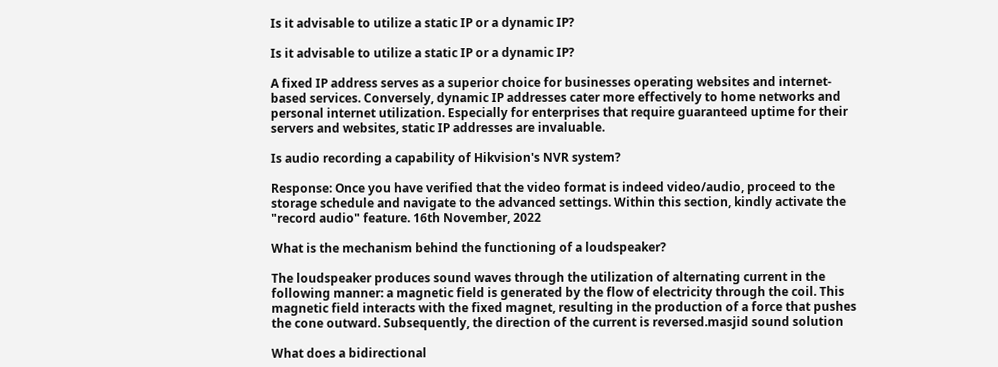Is it advisable to utilize a static IP or a dynamic IP?

Is it advisable to utilize a static IP or a dynamic IP?

A fixed IP address serves as a superior choice for businesses operating websites and internet-based services. Conversely, dynamic IP addresses cater more effectively to home networks and personal internet utilization. Especially for enterprises that require guaranteed uptime for their servers and websites, static IP addresses are invaluable.

Is audio recording a capability of Hikvision's NVR system?

Response: Once you have verified that the video format is indeed video/audio, proceed to the storage schedule and navigate to the advanced settings. Within this section, kindly activate the "record audio" feature. 16th November, 2022

What is the mechanism behind the functioning of a loudspeaker?

The loudspeaker produces sound waves through the utilization of alternating current in the following manner: a magnetic field is generated by the flow of electricity through the coil. This magnetic field interacts with the fixed magnet, resulting in the production of a force that pushes the cone outward. Subsequently, the direction of the current is reversed.masjid sound solution

What does a bidirectional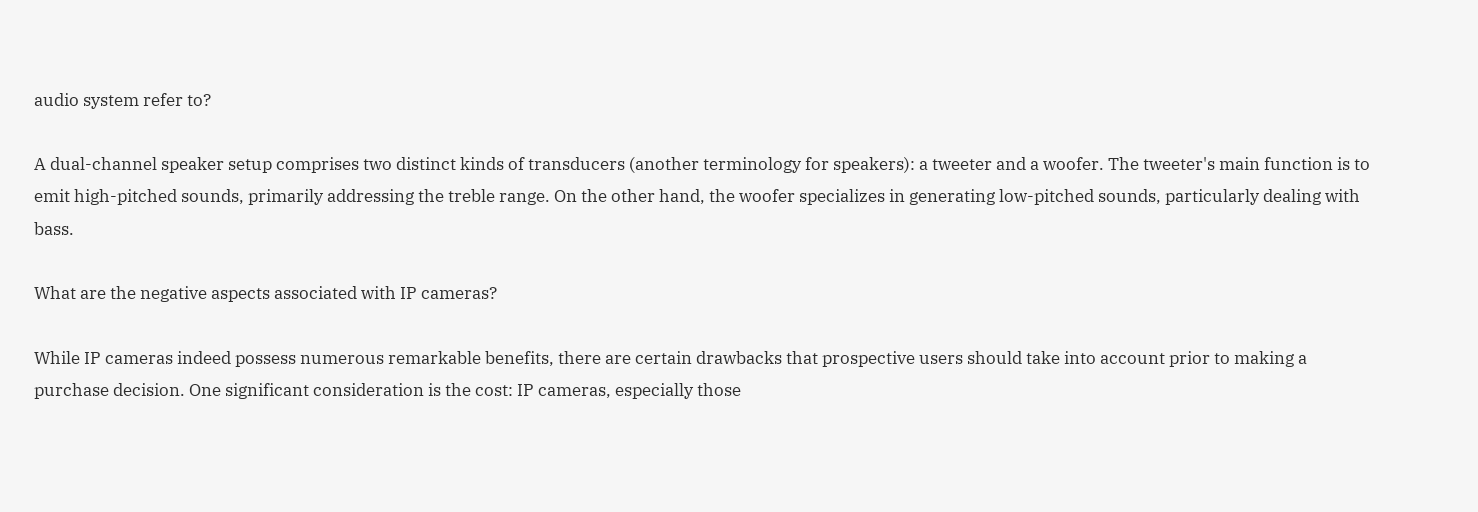audio system refer to?

A dual-channel speaker setup comprises two distinct kinds of transducers (another terminology for speakers): a tweeter and a woofer. The tweeter's main function is to emit high-pitched sounds, primarily addressing the treble range. On the other hand, the woofer specializes in generating low-pitched sounds, particularly dealing with bass.

What are the negative aspects associated with IP cameras?

While IP cameras indeed possess numerous remarkable benefits, there are certain drawbacks that prospective users should take into account prior to making a purchase decision. One significant consideration is the cost: IP cameras, especially those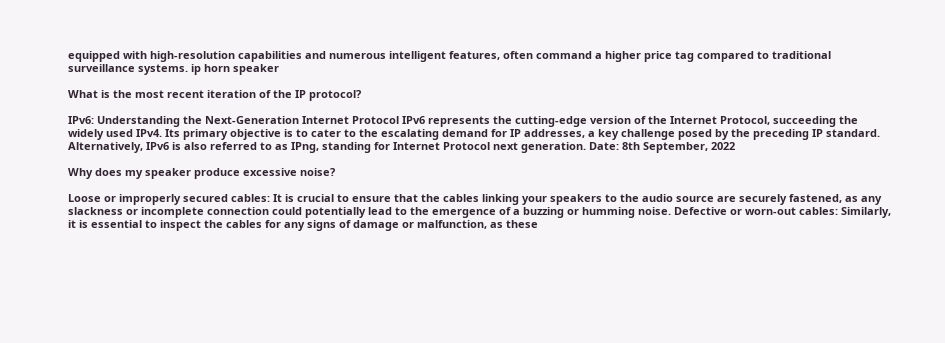equipped with high-resolution capabilities and numerous intelligent features, often command a higher price tag compared to traditional surveillance systems. ip horn speaker

What is the most recent iteration of the IP protocol?

IPv6: Understanding the Next-Generation Internet Protocol IPv6 represents the cutting-edge version of the Internet Protocol, succeeding the widely used IPv4. Its primary objective is to cater to the escalating demand for IP addresses, a key challenge posed by the preceding IP standard. Alternatively, IPv6 is also referred to as IPng, standing for Internet Protocol next generation. Date: 8th September, 2022

Why does my speaker produce excessive noise?

Loose or improperly secured cables: It is crucial to ensure that the cables linking your speakers to the audio source are securely fastened, as any slackness or incomplete connection could potentially lead to the emergence of a buzzing or humming noise. Defective or worn-out cables: Similarly, it is essential to inspect the cables for any signs of damage or malfunction, as these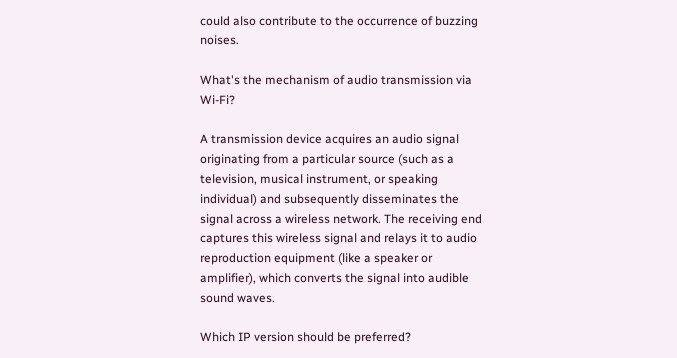could also contribute to the occurrence of buzzing noises.

What's the mechanism of audio transmission via Wi-Fi?

A transmission device acquires an audio signal originating from a particular source (such as a television, musical instrument, or speaking individual) and subsequently disseminates the signal across a wireless network. The receiving end captures this wireless signal and relays it to audio reproduction equipment (like a speaker or amplifier), which converts the signal into audible sound waves.

Which IP version should be preferred?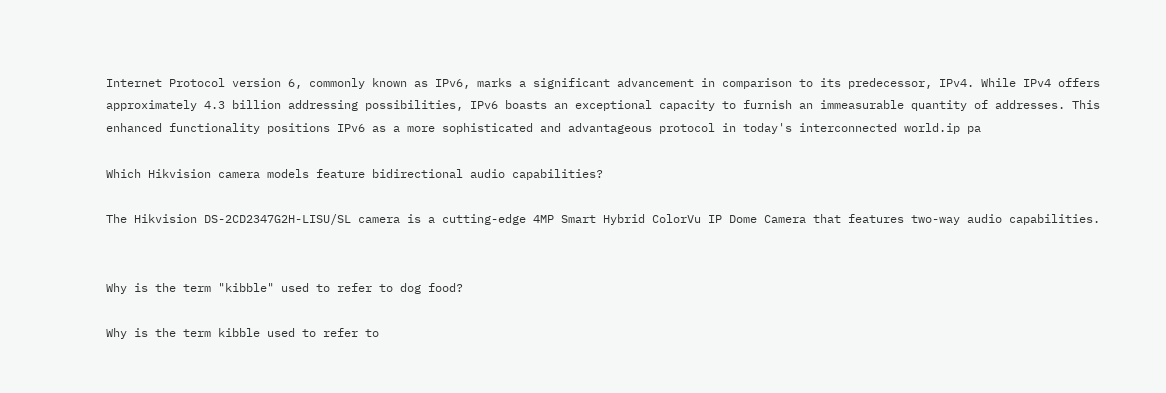Internet Protocol version 6, commonly known as IPv6, marks a significant advancement in comparison to its predecessor, IPv4. While IPv4 offers approximately 4.3 billion addressing possibilities, IPv6 boasts an exceptional capacity to furnish an immeasurable quantity of addresses. This enhanced functionality positions IPv6 as a more sophisticated and advantageous protocol in today's interconnected world.ip pa

Which Hikvision camera models feature bidirectional audio capabilities?

The Hikvision DS-2CD2347G2H-LISU/SL camera is a cutting-edge 4MP Smart Hybrid ColorVu IP Dome Camera that features two-way audio capabilities.


Why is the term "kibble" used to refer to dog food?

Why is the term kibble used to refer to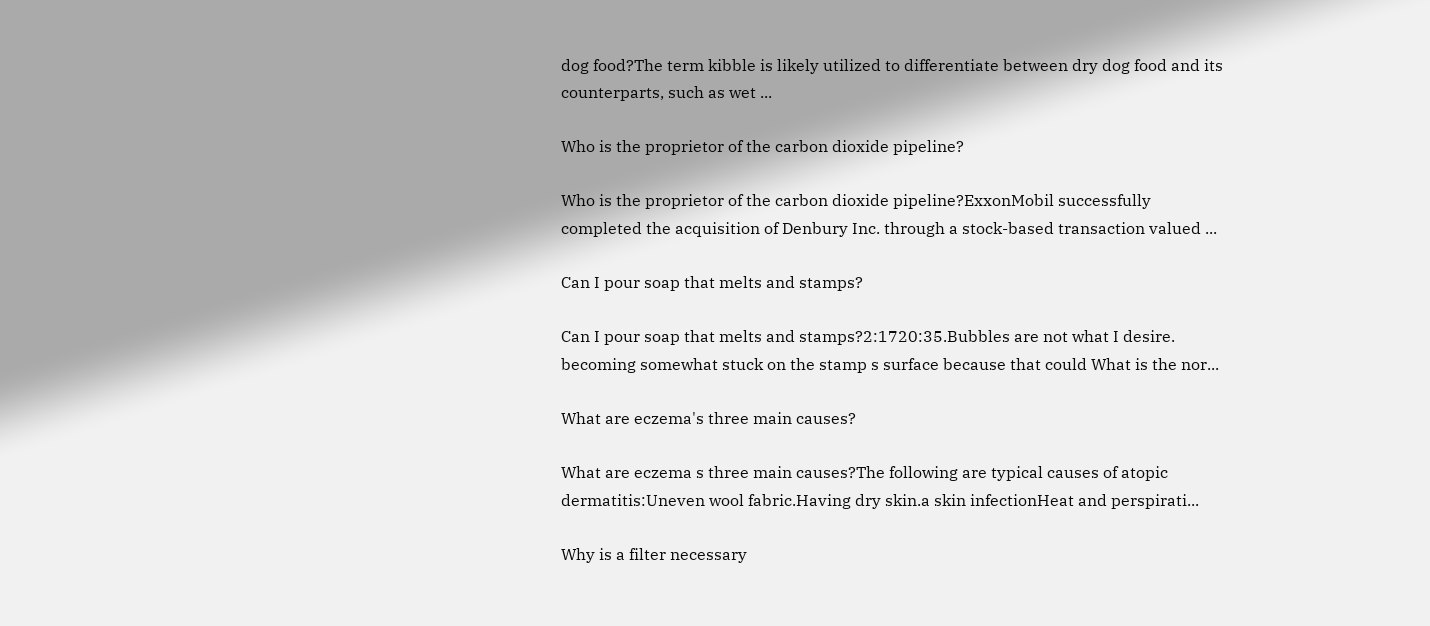dog food?The term kibble is likely utilized to differentiate between dry dog food and its counterparts, such as wet ...

Who is the proprietor of the carbon dioxide pipeline?

Who is the proprietor of the carbon dioxide pipeline?ExxonMobil successfully completed the acquisition of Denbury Inc. through a stock-based transaction valued ...

Can I pour soap that melts and stamps?

Can I pour soap that melts and stamps?2:1720:35.Bubbles are not what I desire. becoming somewhat stuck on the stamp s surface because that could What is the nor...

What are eczema's three main causes?

What are eczema s three main causes?The following are typical causes of atopic dermatitis:Uneven wool fabric.Having dry skin.a skin infectionHeat and perspirati...

Why is a filter necessary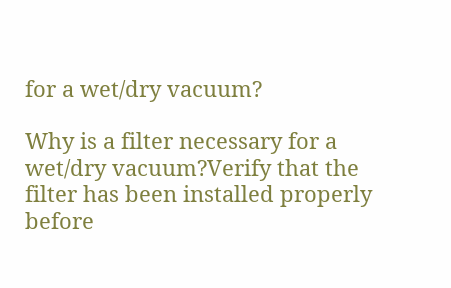for a wet/dry vacuum?

Why is a filter necessary for a wet/dry vacuum?Verify that the filter has been installed properly before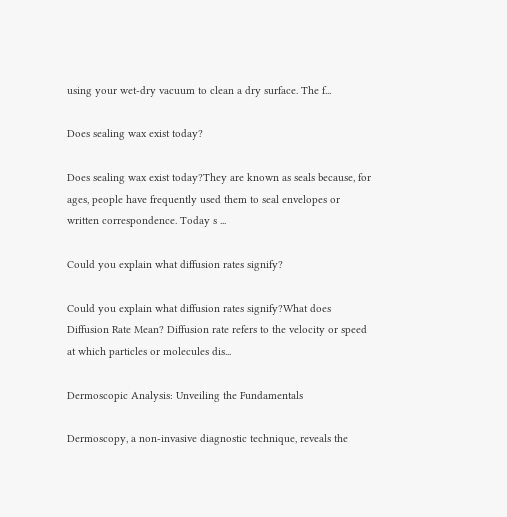using your wet-dry vacuum to clean a dry surface. The f...

Does sealing wax exist today?

Does sealing wax exist today?They are known as seals because, for ages, people have frequently used them to seal envelopes or written correspondence. Today s ...

Could you explain what diffusion rates signify?

Could you explain what diffusion rates signify?What does Diffusion Rate Mean? Diffusion rate refers to the velocity or speed at which particles or molecules dis...

Dermoscopic Analysis: Unveiling the Fundamentals

Dermoscopy, a non-invasive diagnostic technique, reveals the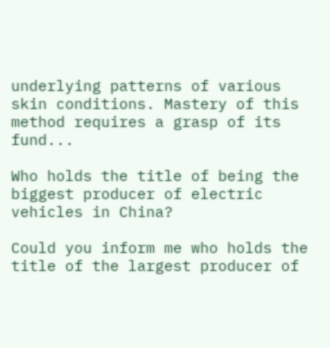underlying patterns of various skin conditions. Mastery of this method requires a grasp of its fund...

Who holds the title of being the biggest producer of electric vehicles in China?

Could you inform me who holds the title of the largest producer of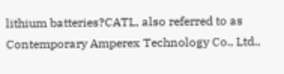lithium batteries?CATL, also referred to as Contemporary Amperex Technology Co., Ltd.,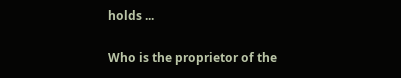holds ...

Who is the proprietor of the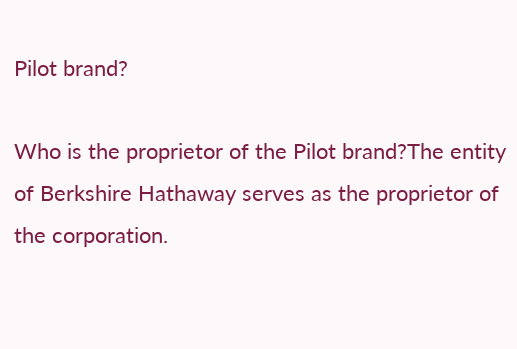Pilot brand?

Who is the proprietor of the Pilot brand?The entity of Berkshire Hathaway serves as the proprietor of the corporation.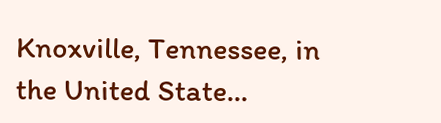Knoxville, Tennessee, in the United State...